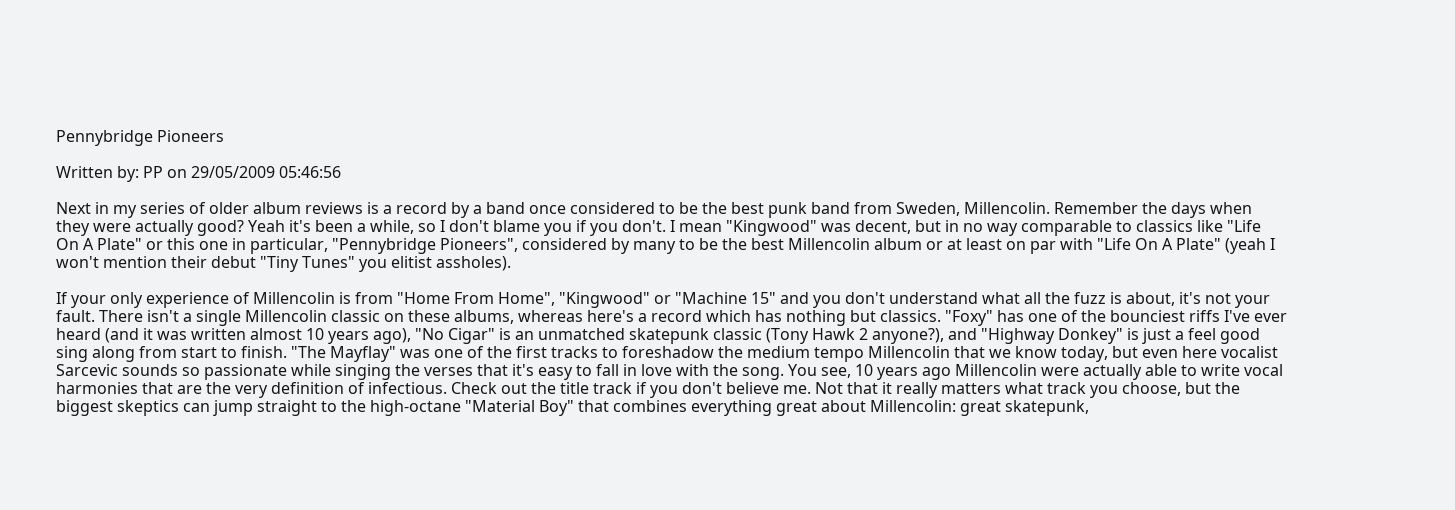Pennybridge Pioneers

Written by: PP on 29/05/2009 05:46:56

Next in my series of older album reviews is a record by a band once considered to be the best punk band from Sweden, Millencolin. Remember the days when they were actually good? Yeah it's been a while, so I don't blame you if you don't. I mean "Kingwood" was decent, but in no way comparable to classics like "Life On A Plate" or this one in particular, "Pennybridge Pioneers", considered by many to be the best Millencolin album or at least on par with "Life On A Plate" (yeah I won't mention their debut "Tiny Tunes" you elitist assholes).

If your only experience of Millencolin is from "Home From Home", "Kingwood" or "Machine 15" and you don't understand what all the fuzz is about, it's not your fault. There isn't a single Millencolin classic on these albums, whereas here's a record which has nothing but classics. "Foxy" has one of the bounciest riffs I've ever heard (and it was written almost 10 years ago), "No Cigar" is an unmatched skatepunk classic (Tony Hawk 2 anyone?), and "Highway Donkey" is just a feel good sing along from start to finish. "The Mayflay" was one of the first tracks to foreshadow the medium tempo Millencolin that we know today, but even here vocalist Sarcevic sounds so passionate while singing the verses that it's easy to fall in love with the song. You see, 10 years ago Millencolin were actually able to write vocal harmonies that are the very definition of infectious. Check out the title track if you don't believe me. Not that it really matters what track you choose, but the biggest skeptics can jump straight to the high-octane "Material Boy" that combines everything great about Millencolin: great skatepunk,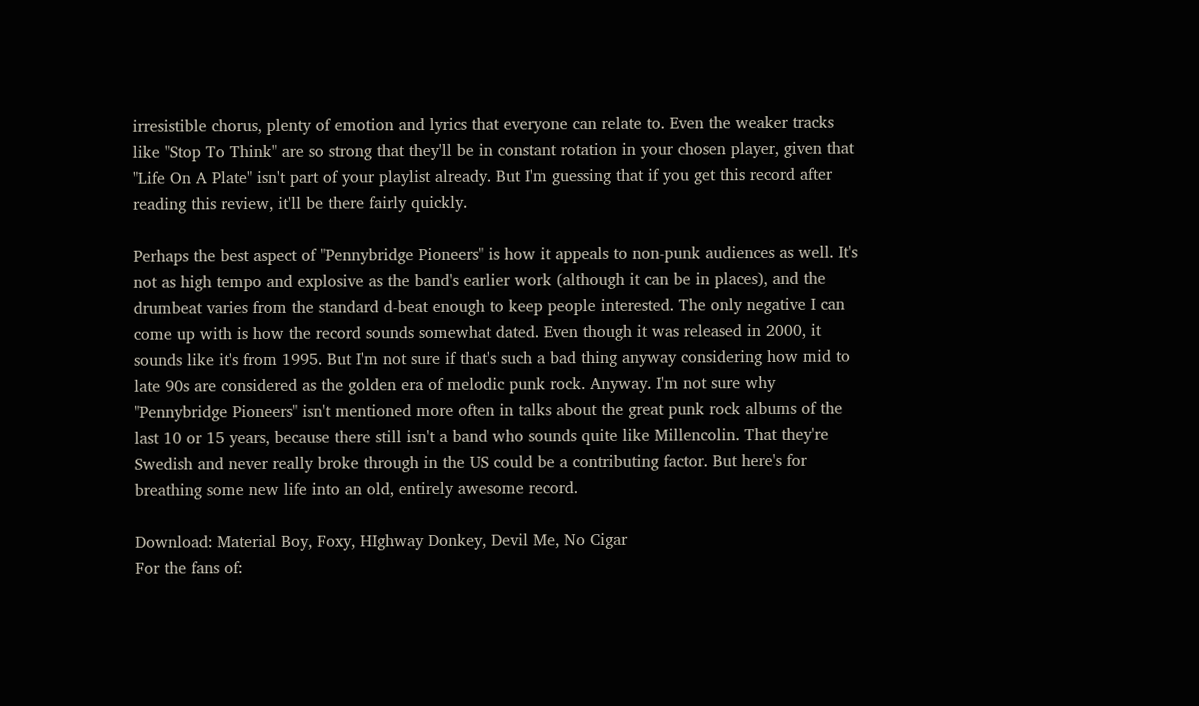irresistible chorus, plenty of emotion and lyrics that everyone can relate to. Even the weaker tracks like "Stop To Think" are so strong that they'll be in constant rotation in your chosen player, given that "Life On A Plate" isn't part of your playlist already. But I'm guessing that if you get this record after reading this review, it'll be there fairly quickly.

Perhaps the best aspect of "Pennybridge Pioneers" is how it appeals to non-punk audiences as well. It's not as high tempo and explosive as the band's earlier work (although it can be in places), and the drumbeat varies from the standard d-beat enough to keep people interested. The only negative I can come up with is how the record sounds somewhat dated. Even though it was released in 2000, it sounds like it's from 1995. But I'm not sure if that's such a bad thing anyway considering how mid to late 90s are considered as the golden era of melodic punk rock. Anyway. I'm not sure why "Pennybridge Pioneers" isn't mentioned more often in talks about the great punk rock albums of the last 10 or 15 years, because there still isn't a band who sounds quite like Millencolin. That they're Swedish and never really broke through in the US could be a contributing factor. But here's for breathing some new life into an old, entirely awesome record.

Download: Material Boy, Foxy, HIghway Donkey, Devil Me, No Cigar
For the fans of: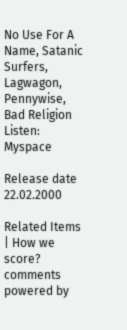No Use For A Name, Satanic Surfers, Lagwagon, Pennywise, Bad Religion
Listen: Myspace

Release date 22.02.2000

Related Items | How we score?
comments powered by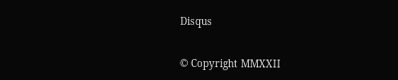Disqus


© Copyright MMXXII